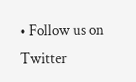• Follow us on Twitter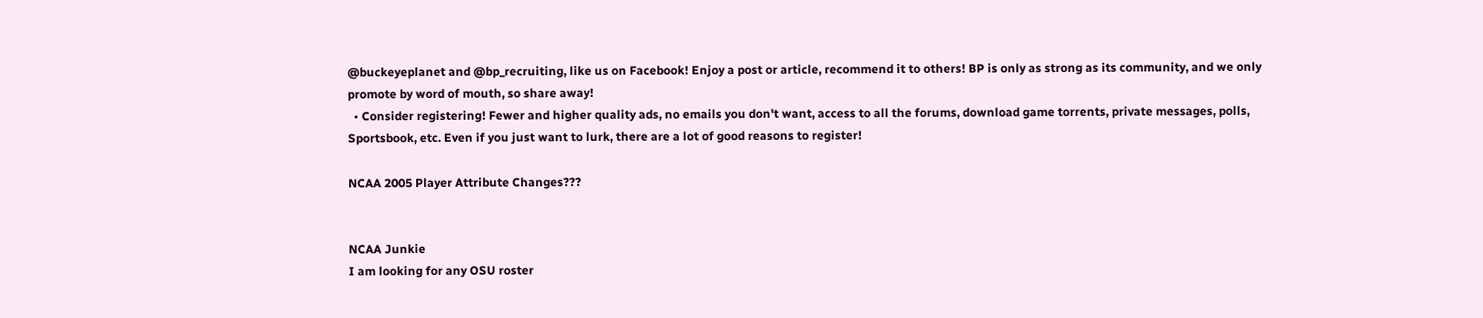@buckeyeplanet and @bp_recruiting, like us on Facebook! Enjoy a post or article, recommend it to others! BP is only as strong as its community, and we only promote by word of mouth, so share away!
  • Consider registering! Fewer and higher quality ads, no emails you don't want, access to all the forums, download game torrents, private messages, polls, Sportsbook, etc. Even if you just want to lurk, there are a lot of good reasons to register!

NCAA 2005 Player Attribute Changes???


NCAA Junkie
I am looking for any OSU roster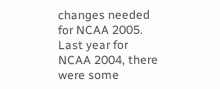changes needed for NCAA 2005. Last year for NCAA 2004, there were some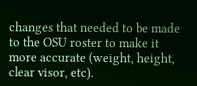changes that needed to be made to the OSU roster to make it more accurate (weight, height, clear visor, etc).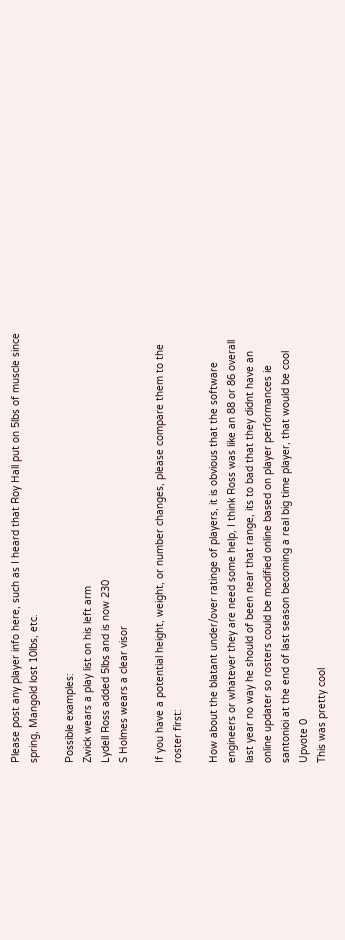Please post any player info here, such as I heard that Roy Hall put on 5lbs of muscle since spring, Mangold lost 10lbs, etc.

Possible examples:
Zwick wears a play list on his left arm
Lydell Ross added 5lbs and is now 230
S Holmes wears a clear visor

If you have a potential height, weight, or number changes, please compare them to the roster first:

How about the blatant under/over ratinge of players, it is obvious that the software engineers or whatever they are need some help, I think Ross was like an 88 or 86 overall last year no way he should of been near that range, its to bad that they didnt have an online updater so rosters could be modified online based on player performances ie santonioi at the end of last season becoming a real big time player, that would be cool
Upvote 0
This was pretty cool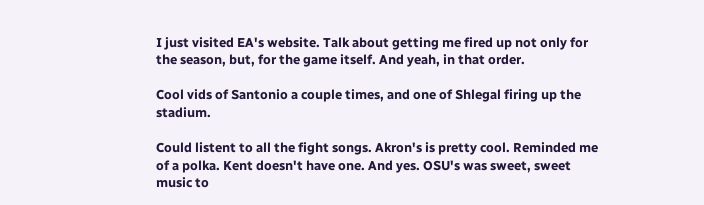I just visited EA's website. Talk about getting me fired up not only for the season, but, for the game itself. And yeah, in that order.

Cool vids of Santonio a couple times, and one of Shlegal firing up the stadium.

Could listent to all the fight songs. Akron's is pretty cool. Reminded me of a polka. Kent doesn't have one. And yes. OSU's was sweet, sweet music to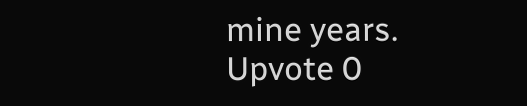mine years.
Upvote 0